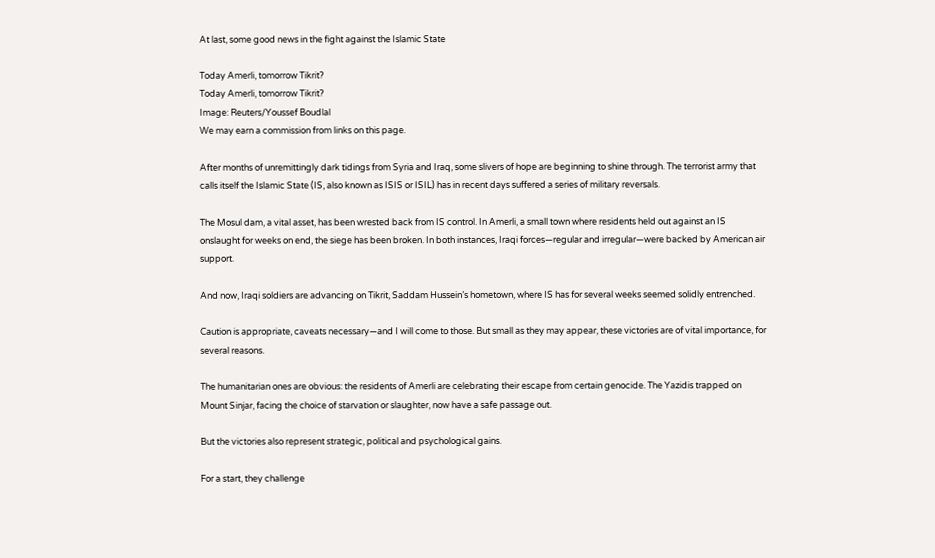At last, some good news in the fight against the Islamic State

Today Amerli, tomorrow Tikrit?
Today Amerli, tomorrow Tikrit?
Image: Reuters/Youssef Boudlal
We may earn a commission from links on this page.

After months of unremittingly dark tidings from Syria and Iraq, some slivers of hope are beginning to shine through. The terrorist army that calls itself the Islamic State (IS, also known as ISIS or ISIL) has in recent days suffered a series of military reversals.

The Mosul dam, a vital asset, has been wrested back from IS control. In Amerli, a small town where residents held out against an IS onslaught for weeks on end, the siege has been broken. In both instances, Iraqi forces—regular and irregular—were backed by American air support.

And now, Iraqi soldiers are advancing on Tikrit, Saddam Hussein’s hometown, where IS has for several weeks seemed solidly entrenched.

Caution is appropriate, caveats necessary—and I will come to those. But small as they may appear, these victories are of vital importance, for several reasons.

The humanitarian ones are obvious: the residents of Amerli are celebrating their escape from certain genocide. The Yazidis trapped on Mount Sinjar, facing the choice of starvation or slaughter, now have a safe passage out.

But the victories also represent strategic, political and psychological gains.

For a start, they challenge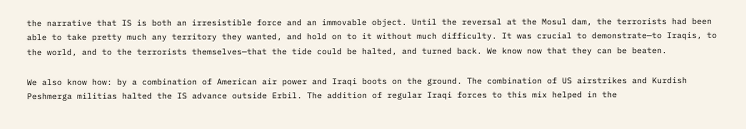the narrative that IS is both an irresistible force and an immovable object. Until the reversal at the Mosul dam, the terrorists had been able to take pretty much any territory they wanted, and hold on to it without much difficulty. It was crucial to demonstrate—to Iraqis, to the world, and to the terrorists themselves—that the tide could be halted, and turned back. We know now that they can be beaten.

We also know how: by a combination of American air power and Iraqi boots on the ground. The combination of US airstrikes and Kurdish Peshmerga militias halted the IS advance outside Erbil. The addition of regular Iraqi forces to this mix helped in the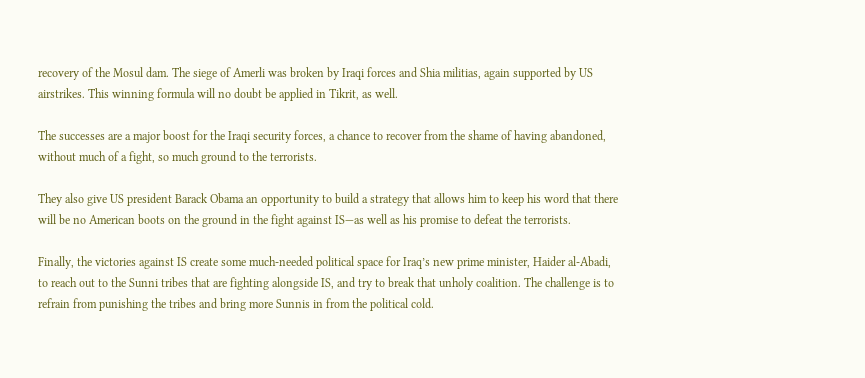recovery of the Mosul dam. The siege of Amerli was broken by Iraqi forces and Shia militias, again supported by US airstrikes. This winning formula will no doubt be applied in Tikrit, as well.

The successes are a major boost for the Iraqi security forces, a chance to recover from the shame of having abandoned, without much of a fight, so much ground to the terrorists.

They also give US president Barack Obama an opportunity to build a strategy that allows him to keep his word that there will be no American boots on the ground in the fight against IS—as well as his promise to defeat the terrorists.

Finally, the victories against IS create some much-needed political space for Iraq’s new prime minister, Haider al-Abadi, to reach out to the Sunni tribes that are fighting alongside IS, and try to break that unholy coalition. The challenge is to refrain from punishing the tribes and bring more Sunnis in from the political cold.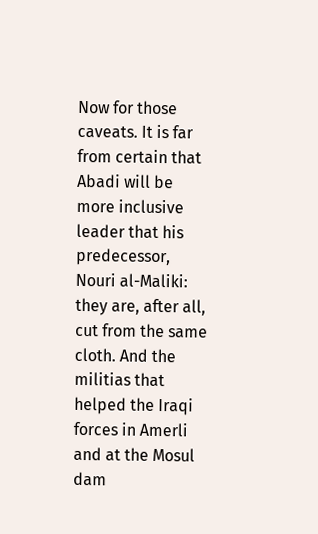Now for those caveats. It is far from certain that Abadi will be more inclusive leader that his predecessor, Nouri al-Maliki: they are, after all, cut from the same cloth. And the militias that helped the Iraqi forces in Amerli and at the Mosul dam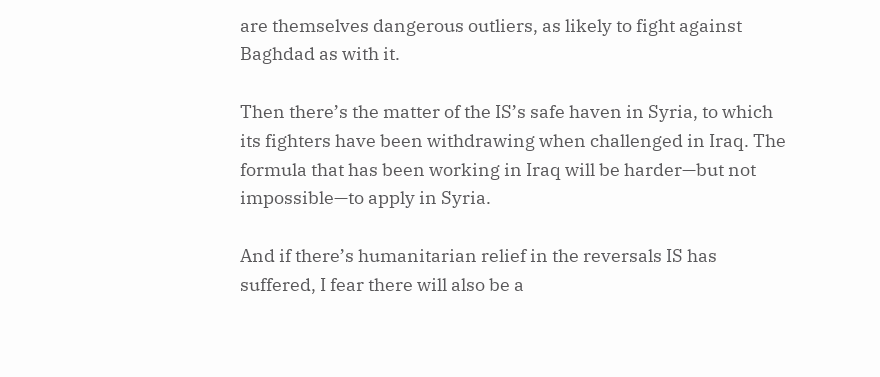are themselves dangerous outliers, as likely to fight against Baghdad as with it.

Then there’s the matter of the IS’s safe haven in Syria, to which its fighters have been withdrawing when challenged in Iraq. The formula that has been working in Iraq will be harder—but not impossible—to apply in Syria.

And if there’s humanitarian relief in the reversals IS has suffered, I fear there will also be a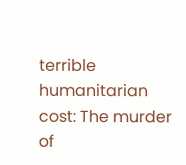terrible humanitarian cost: The murder of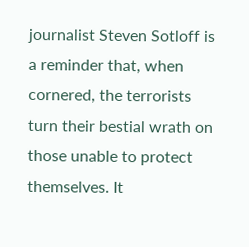journalist Steven Sotloff is a reminder that, when cornered, the terrorists turn their bestial wrath on those unable to protect themselves. It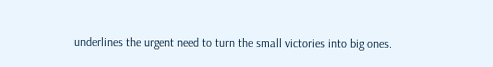underlines the urgent need to turn the small victories into big ones.